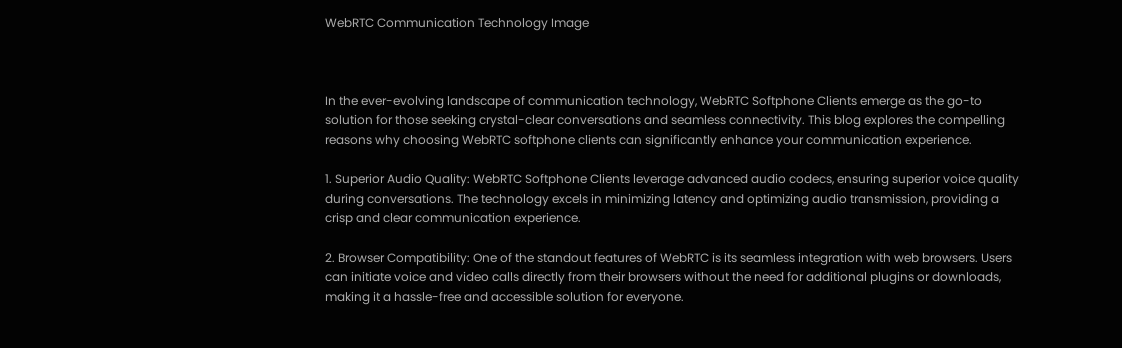WebRTC Communication Technology Image



In the ever-evolving landscape of communication technology, WebRTC Softphone Clients emerge as the go-to solution for those seeking crystal-clear conversations and seamless connectivity. This blog explores the compelling reasons why choosing WebRTC softphone clients can significantly enhance your communication experience.

1. Superior Audio Quality: WebRTC Softphone Clients leverage advanced audio codecs, ensuring superior voice quality during conversations. The technology excels in minimizing latency and optimizing audio transmission, providing a crisp and clear communication experience.

2. Browser Compatibility: One of the standout features of WebRTC is its seamless integration with web browsers. Users can initiate voice and video calls directly from their browsers without the need for additional plugins or downloads, making it a hassle-free and accessible solution for everyone.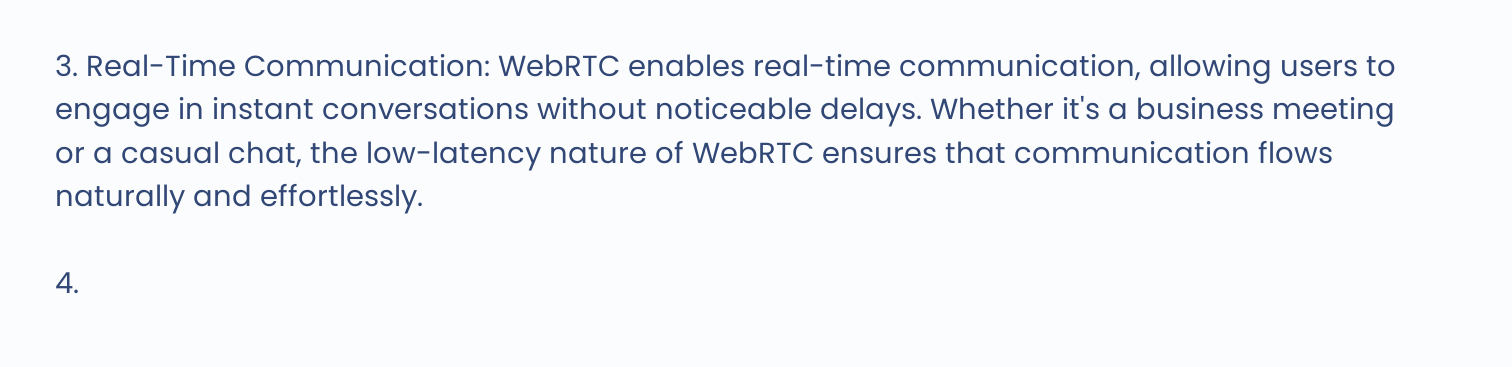3. Real-Time Communication: WebRTC enables real-time communication, allowing users to engage in instant conversations without noticeable delays. Whether it's a business meeting or a casual chat, the low-latency nature of WebRTC ensures that communication flows naturally and effortlessly.

4.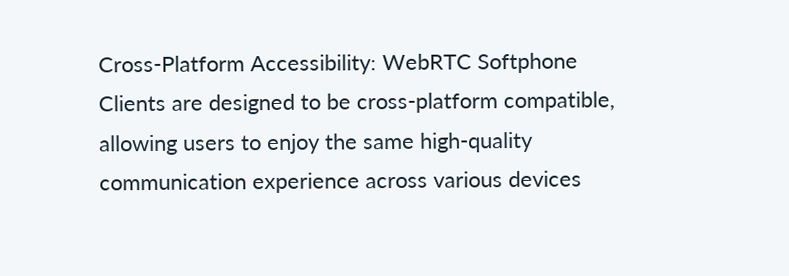Cross-Platform Accessibility: WebRTC Softphone Clients are designed to be cross-platform compatible, allowing users to enjoy the same high-quality communication experience across various devices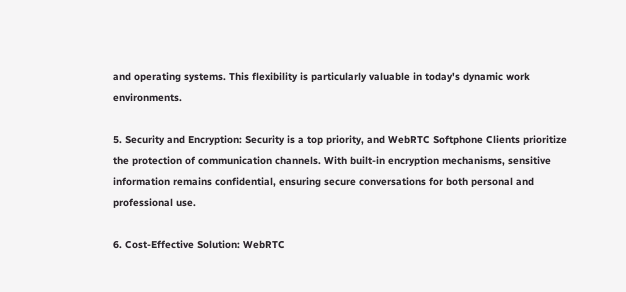and operating systems. This flexibility is particularly valuable in today's dynamic work environments.

5. Security and Encryption: Security is a top priority, and WebRTC Softphone Clients prioritize the protection of communication channels. With built-in encryption mechanisms, sensitive information remains confidential, ensuring secure conversations for both personal and professional use.

6. Cost-Effective Solution: WebRTC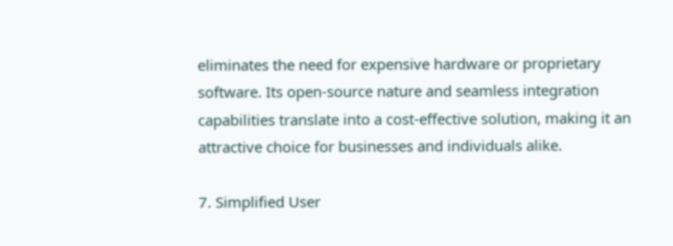eliminates the need for expensive hardware or proprietary software. Its open-source nature and seamless integration capabilities translate into a cost-effective solution, making it an attractive choice for businesses and individuals alike.

7. Simplified User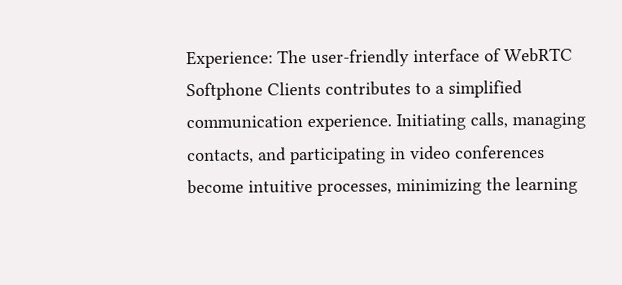Experience: The user-friendly interface of WebRTC Softphone Clients contributes to a simplified communication experience. Initiating calls, managing contacts, and participating in video conferences become intuitive processes, minimizing the learning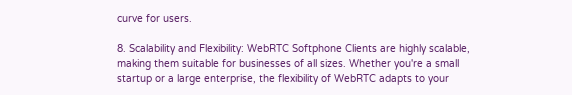curve for users.

8. Scalability and Flexibility: WebRTC Softphone Clients are highly scalable, making them suitable for businesses of all sizes. Whether you're a small startup or a large enterprise, the flexibility of WebRTC adapts to your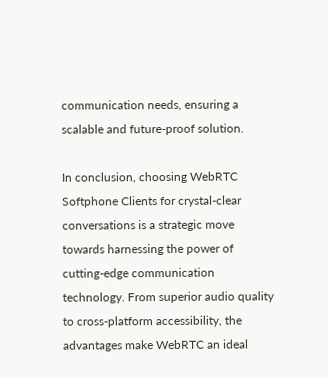communication needs, ensuring a scalable and future-proof solution.

In conclusion, choosing WebRTC Softphone Clients for crystal-clear conversations is a strategic move towards harnessing the power of cutting-edge communication technology. From superior audio quality to cross-platform accessibility, the advantages make WebRTC an ideal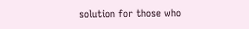solution for those who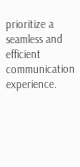prioritize a seamless and efficient communication experience.